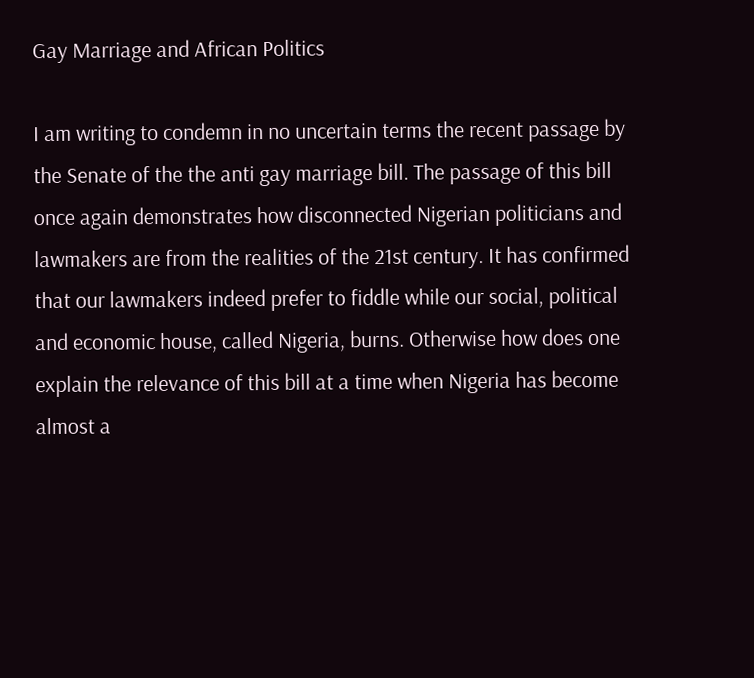Gay Marriage and African Politics

I am writing to condemn in no uncertain terms the recent passage by the Senate of the the anti gay marriage bill. The passage of this bill once again demonstrates how disconnected Nigerian politicians and lawmakers are from the realities of the 21st century. It has confirmed that our lawmakers indeed prefer to fiddle while our social, political and economic house, called Nigeria, burns. Otherwise how does one explain the relevance of this bill at a time when Nigeria has become almost a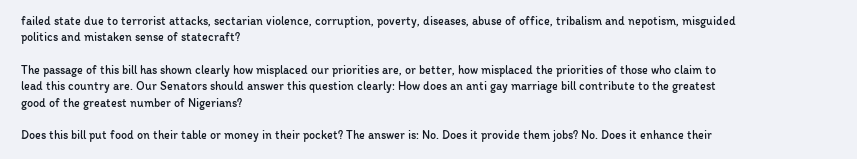failed state due to terrorist attacks, sectarian violence, corruption, poverty, diseases, abuse of office, tribalism and nepotism, misguided politics and mistaken sense of statecraft?

The passage of this bill has shown clearly how misplaced our priorities are, or better, how misplaced the priorities of those who claim to lead this country are. Our Senators should answer this question clearly: How does an anti gay marriage bill contribute to the greatest good of the greatest number of Nigerians?

Does this bill put food on their table or money in their pocket? The answer is: No. Does it provide them jobs? No. Does it enhance their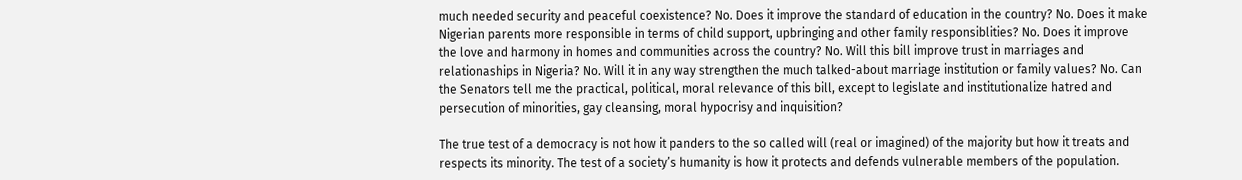much needed security and peaceful coexistence? No. Does it improve the standard of education in the country? No. Does it make Nigerian parents more responsible in terms of child support, upbringing and other family responsiblities? No. Does it improve the love and harmony in homes and communities across the country? No. Will this bill improve trust in marriages and relationaships in Nigeria? No. Will it in any way strengthen the much talked-about marriage institution or family values? No. Can the Senators tell me the practical, political, moral relevance of this bill, except to legislate and institutionalize hatred and persecution of minorities, gay cleansing, moral hypocrisy and inquisition?

The true test of a democracy is not how it panders to the so called will (real or imagined) of the majority but how it treats and respects its minority. The test of a society’s humanity is how it protects and defends vulnerable members of the population.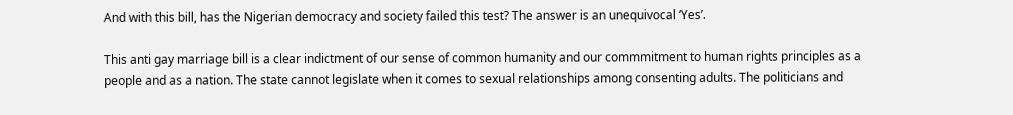And with this bill, has the Nigerian democracy and society failed this test? The answer is an unequivocal ‘Yes’.

This anti gay marriage bill is a clear indictment of our sense of common humanity and our commmitment to human rights principles as a people and as a nation. The state cannot legislate when it comes to sexual relationships among consenting adults. The politicians and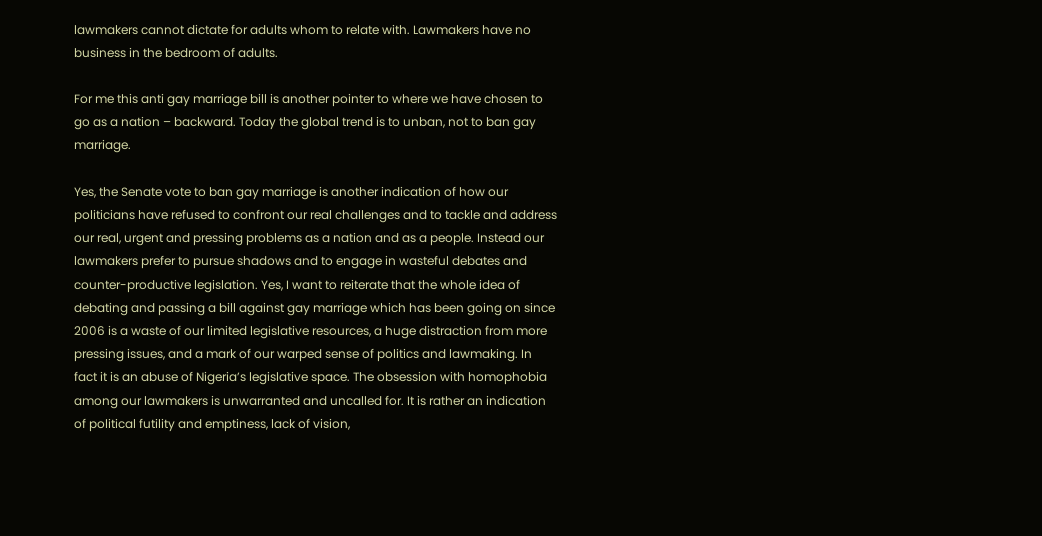lawmakers cannot dictate for adults whom to relate with. Lawmakers have no business in the bedroom of adults.

For me this anti gay marriage bill is another pointer to where we have chosen to go as a nation – backward. Today the global trend is to unban, not to ban gay marriage.

Yes, the Senate vote to ban gay marriage is another indication of how our politicians have refused to confront our real challenges and to tackle and address our real, urgent and pressing problems as a nation and as a people. Instead our lawmakers prefer to pursue shadows and to engage in wasteful debates and counter-productive legislation. Yes, I want to reiterate that the whole idea of debating and passing a bill against gay marriage which has been going on since 2006 is a waste of our limited legislative resources, a huge distraction from more pressing issues, and a mark of our warped sense of politics and lawmaking. In fact it is an abuse of Nigeria’s legislative space. The obsession with homophobia among our lawmakers is unwarranted and uncalled for. It is rather an indication of political futility and emptiness, lack of vision,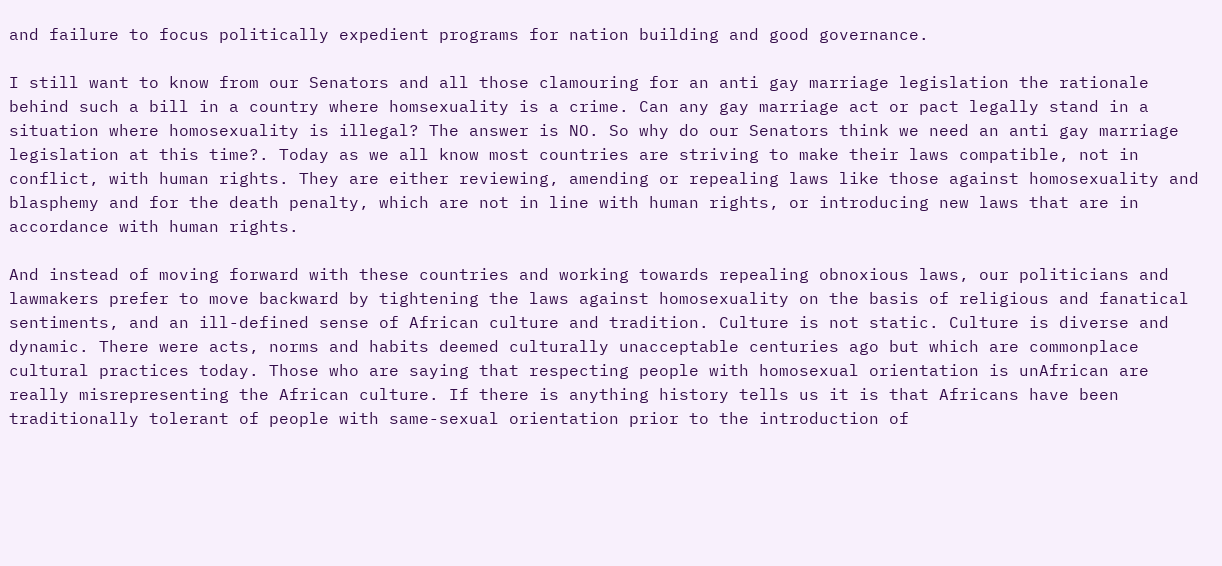and failure to focus politically expedient programs for nation building and good governance.

I still want to know from our Senators and all those clamouring for an anti gay marriage legislation the rationale behind such a bill in a country where homsexuality is a crime. Can any gay marriage act or pact legally stand in a situation where homosexuality is illegal? The answer is NO. So why do our Senators think we need an anti gay marriage legislation at this time?. Today as we all know most countries are striving to make their laws compatible, not in conflict, with human rights. They are either reviewing, amending or repealing laws like those against homosexuality and blasphemy and for the death penalty, which are not in line with human rights, or introducing new laws that are in accordance with human rights.

And instead of moving forward with these countries and working towards repealing obnoxious laws, our politicians and lawmakers prefer to move backward by tightening the laws against homosexuality on the basis of religious and fanatical sentiments, and an ill-defined sense of African culture and tradition. Culture is not static. Culture is diverse and dynamic. There were acts, norms and habits deemed culturally unacceptable centuries ago but which are commonplace cultural practices today. Those who are saying that respecting people with homosexual orientation is unAfrican are really misrepresenting the African culture. If there is anything history tells us it is that Africans have been traditionally tolerant of people with same-sexual orientation prior to the introduction of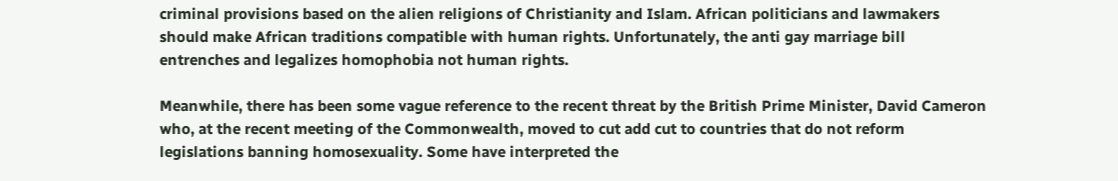criminal provisions based on the alien religions of Christianity and Islam. African politicians and lawmakers should make African traditions compatible with human rights. Unfortunately, the anti gay marriage bill entrenches and legalizes homophobia not human rights.

Meanwhile, there has been some vague reference to the recent threat by the British Prime Minister, David Cameron who, at the recent meeting of the Commonwealth, moved to cut add cut to countries that do not reform legislations banning homosexuality. Some have interpreted the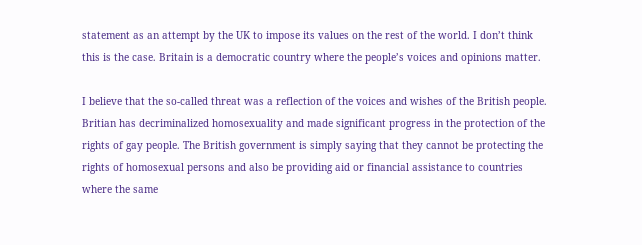statement as an attempt by the UK to impose its values on the rest of the world. I don’t think this is the case. Britain is a democratic country where the people’s voices and opinions matter.

I believe that the so-called threat was a reflection of the voices and wishes of the British people. Britian has decriminalized homosexuality and made significant progress in the protection of the rights of gay people. The British government is simply saying that they cannot be protecting the rights of homosexual persons and also be providing aid or financial assistance to countries where the same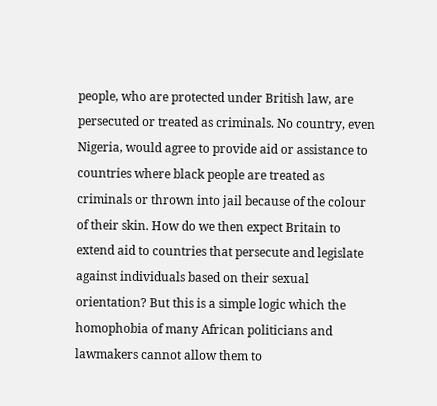people, who are protected under British law, are persecuted or treated as criminals. No country, even Nigeria, would agree to provide aid or assistance to countries where black people are treated as criminals or thrown into jail because of the colour of their skin. How do we then expect Britain to extend aid to countries that persecute and legislate against individuals based on their sexual orientation? But this is a simple logic which the homophobia of many African politicians and lawmakers cannot allow them to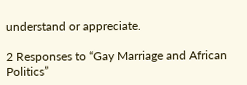understand or appreciate.

2 Responses to “Gay Marriage and African Politics”